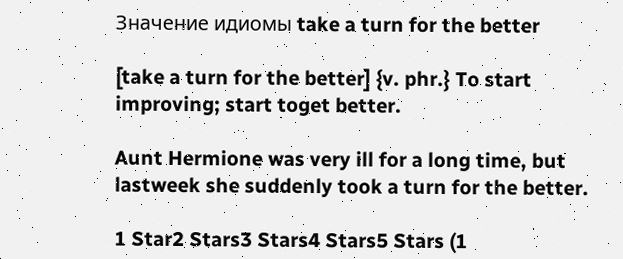Значение идиомы take a turn for the better

[take a turn for the better] {v. phr.} To start improving; start toget better.

Aunt Hermione was very ill for a long time, but lastweek she suddenly took a turn for the better.

1 Star2 Stars3 Stars4 Stars5 Stars (1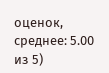оценок, среднее: 5.00 из 5)